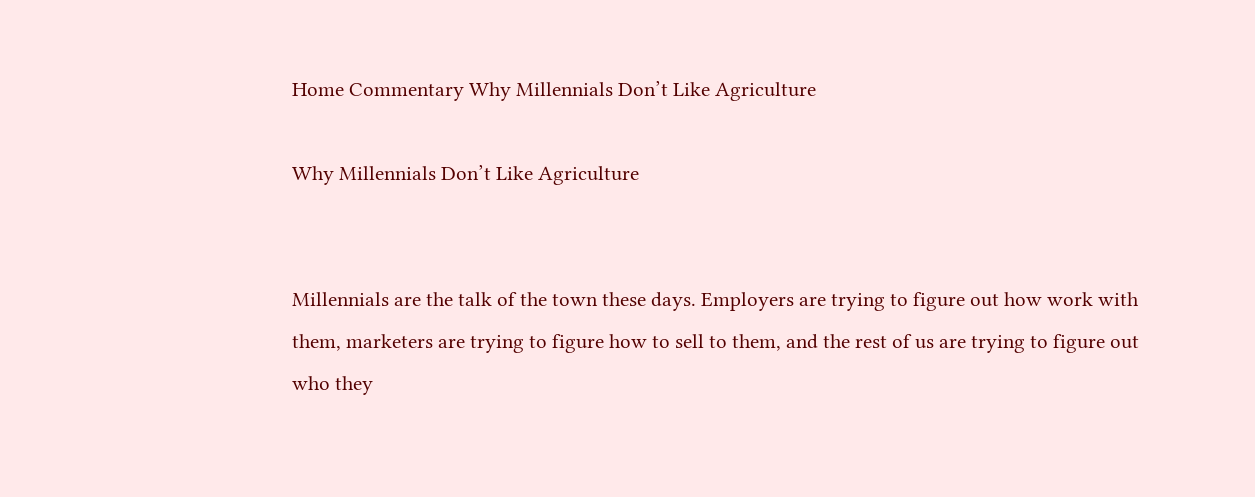Home Commentary Why Millennials Don’t Like Agriculture

Why Millennials Don’t Like Agriculture


Millennials are the talk of the town these days. Employers are trying to figure out how work with them, marketers are trying to figure how to sell to them, and the rest of us are trying to figure out who they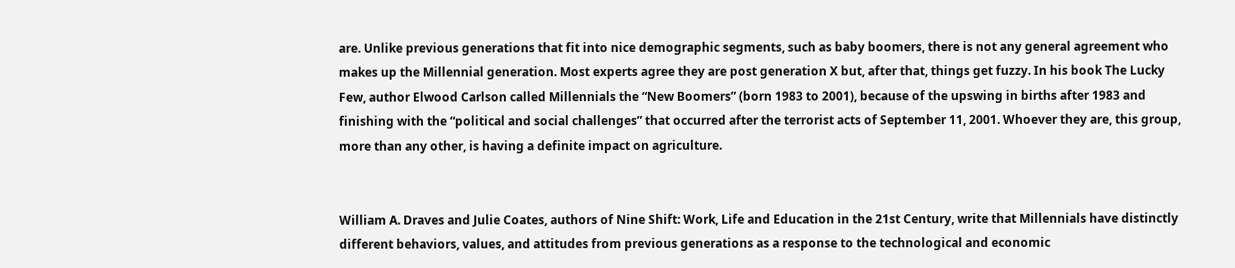are. Unlike previous generations that fit into nice demographic segments, such as baby boomers, there is not any general agreement who makes up the Millennial generation. Most experts agree they are post generation X but, after that, things get fuzzy. In his book The Lucky Few, author Elwood Carlson called Millennials the “New Boomers” (born 1983 to 2001), because of the upswing in births after 1983 and finishing with the “political and social challenges” that occurred after the terrorist acts of September 11, 2001. Whoever they are, this group, more than any other, is having a definite impact on agriculture.


William A. Draves and Julie Coates, authors of Nine Shift: Work, Life and Education in the 21st Century, write that Millennials have distinctly different behaviors, values, and attitudes from previous generations as a response to the technological and economic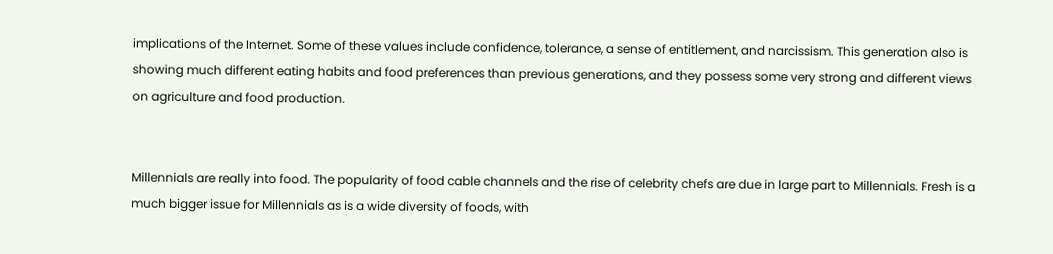implications of the Internet. Some of these values include confidence, tolerance, a sense of entitlement, and narcissism. This generation also is showing much different eating habits and food preferences than previous generations, and they possess some very strong and different views on agriculture and food production.


Millennials are really into food. The popularity of food cable channels and the rise of celebrity chefs are due in large part to Millennials. Fresh is a much bigger issue for Millennials as is a wide diversity of foods, with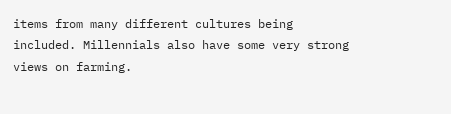items from many different cultures being included. Millennials also have some very strong views on farming.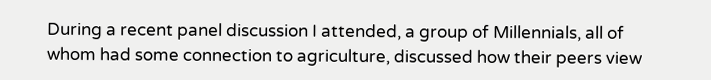During a recent panel discussion I attended, a group of Millennials, all of whom had some connection to agriculture, discussed how their peers view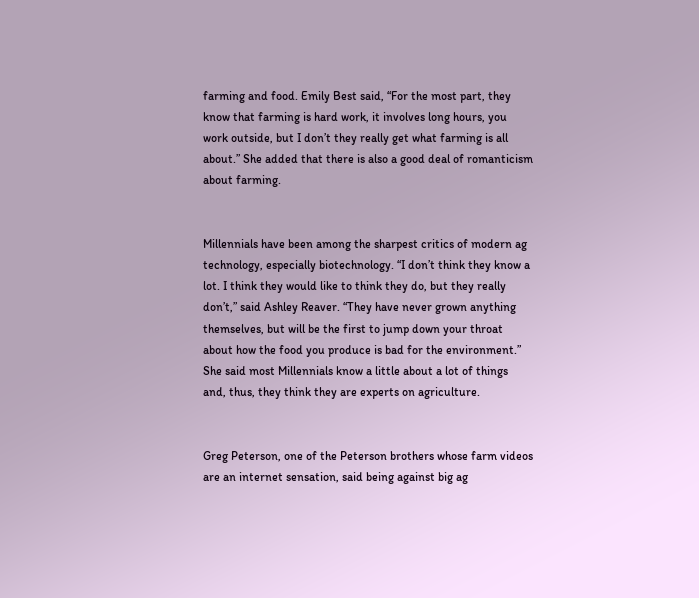farming and food. Emily Best said, “For the most part, they know that farming is hard work, it involves long hours, you work outside, but I don’t they really get what farming is all about.” She added that there is also a good deal of romanticism about farming.


Millennials have been among the sharpest critics of modern ag technology, especially biotechnology. “I don’t think they know a lot. I think they would like to think they do, but they really don’t,” said Ashley Reaver. “They have never grown anything themselves, but will be the first to jump down your throat about how the food you produce is bad for the environment.” She said most Millennials know a little about a lot of things and, thus, they think they are experts on agriculture.


Greg Peterson, one of the Peterson brothers whose farm videos are an internet sensation, said being against big ag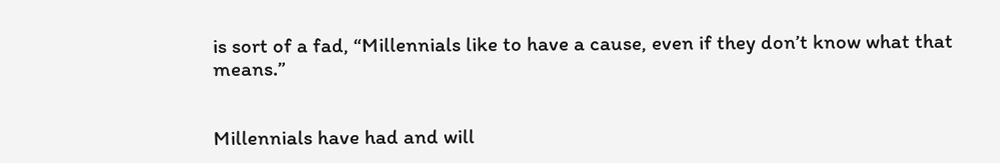is sort of a fad, “Millennials like to have a cause, even if they don’t know what that means.”


Millennials have had and will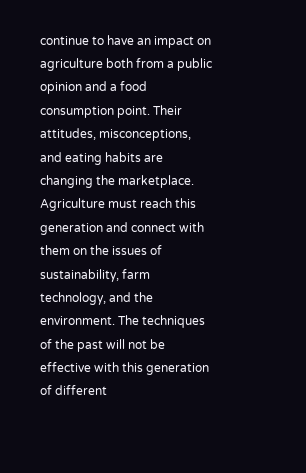continue to have an impact on agriculture both from a public opinion and a food consumption point. Their attitudes, misconceptions, and eating habits are changing the marketplace. Agriculture must reach this generation and connect with them on the issues of sustainability, farm technology, and the environment. The techniques of the past will not be effective with this generation of different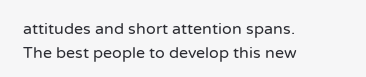attitudes and short attention spans. The best people to develop this new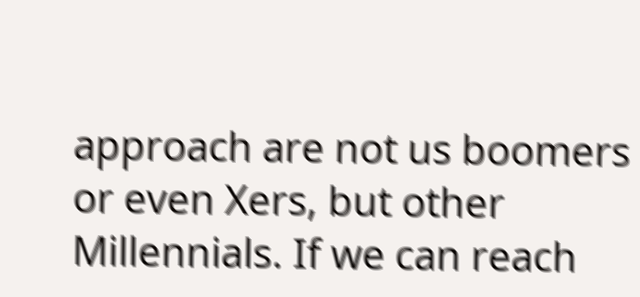approach are not us boomers or even Xers, but other Millennials. If we can reach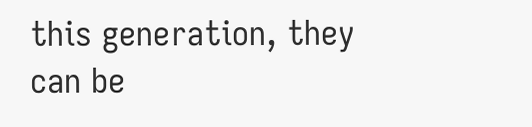this generation, they can be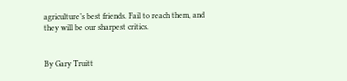agriculture’s best friends. Fail to reach them, and they will be our sharpest critics.


By Gary Truitt